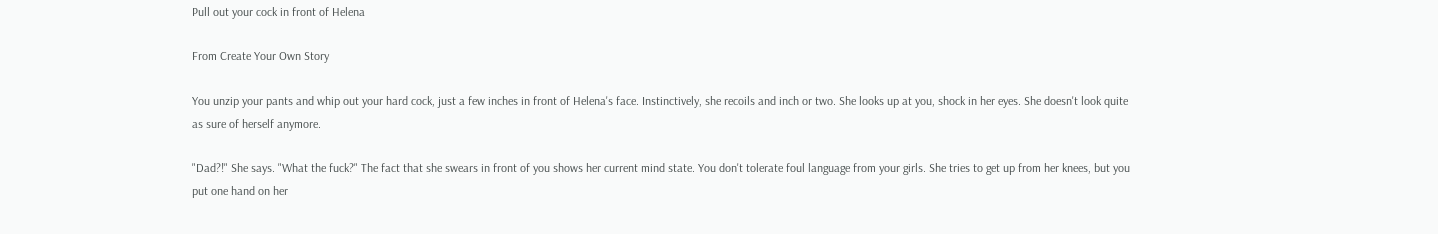Pull out your cock in front of Helena

From Create Your Own Story

You unzip your pants and whip out your hard cock, just a few inches in front of Helena's face. Instinctively, she recoils and inch or two. She looks up at you, shock in her eyes. She doesn't look quite as sure of herself anymore.

"Dad?!" She says. "What the fuck?" The fact that she swears in front of you shows her current mind state. You don't tolerate foul language from your girls. She tries to get up from her knees, but you put one hand on her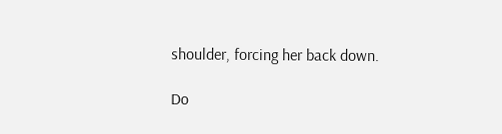shoulder, forcing her back down.

Do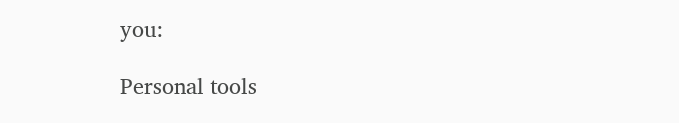you:

Personal tools